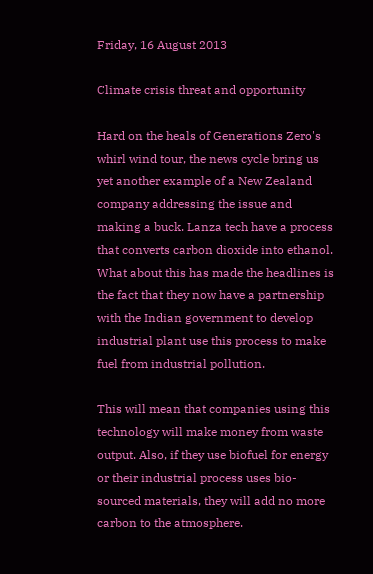Friday, 16 August 2013

Climate crisis threat and opportunity

Hard on the heals of Generations Zero's whirl wind tour, the news cycle bring us yet another example of a New Zealand company addressing the issue and making a buck. Lanza tech have a process that converts carbon dioxide into ethanol. What about this has made the headlines is the fact that they now have a partnership with the Indian government to develop industrial plant use this process to make fuel from industrial pollution.

This will mean that companies using this technology will make money from waste output. Also, if they use biofuel for energy or their industrial process uses bio-sourced materials, they will add no more carbon to the atmosphere.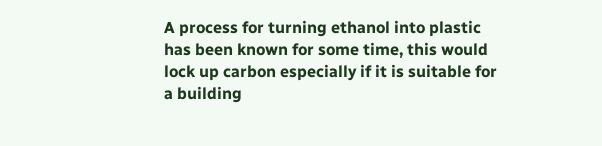A process for turning ethanol into plastic has been known for some time, this would lock up carbon especially if it is suitable for a building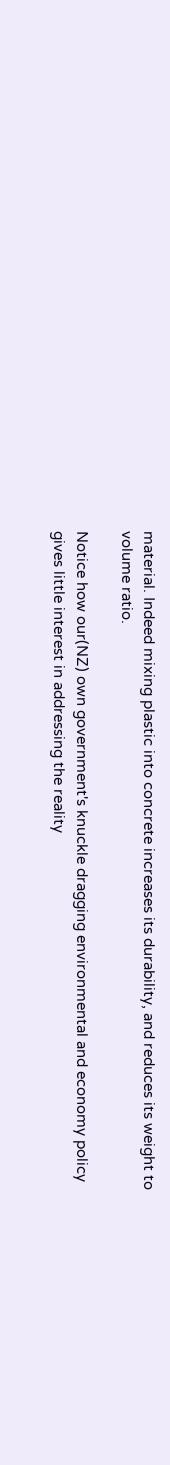material. Indeed mixing plastic into concrete increases its durability, and reduces its weight to volume ratio.

Notice how our(NZ) own government's knuckle dragging environmental and economy policy gives little interest in addressing the reality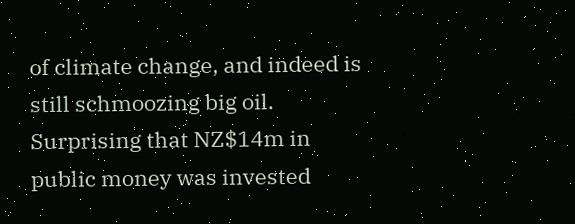of climate change, and indeed is still schmoozing big oil.  Surprising that NZ$14m in public money was invested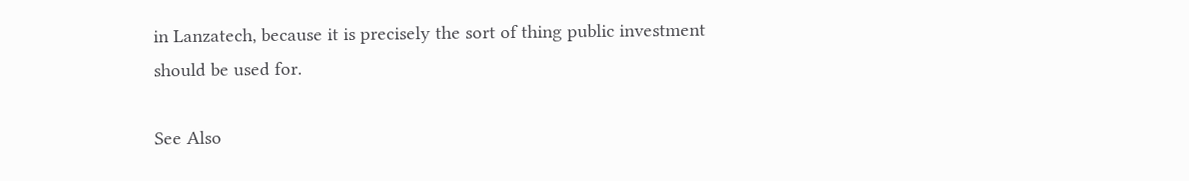in Lanzatech, because it is precisely the sort of thing public investment should be used for.

See Also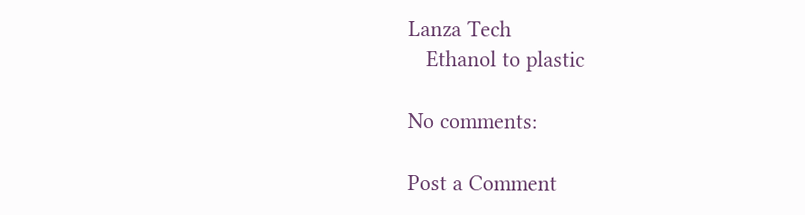Lanza Tech
   Ethanol to plastic

No comments:

Post a Comment